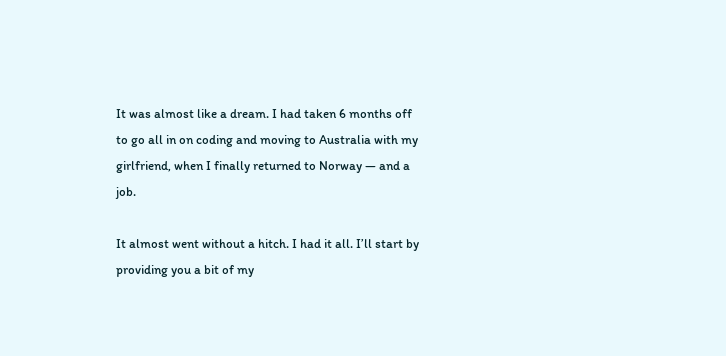It was almost like a dream. I had taken 6 months off to go all in on coding and moving to Australia with my girlfriend, when I finally returned to Norway — and a job.

It almost went without a hitch. I had it all. I’ll start by providing you a bit of my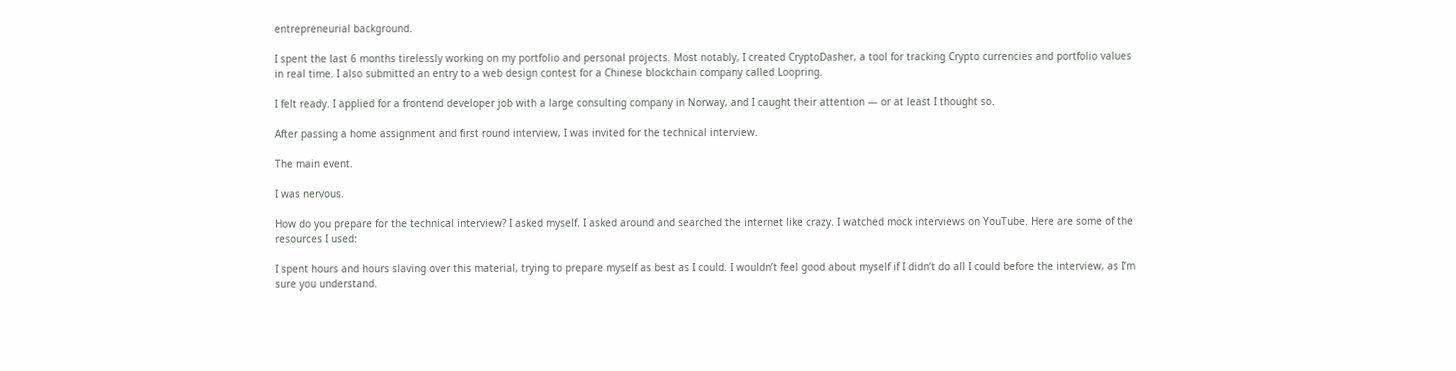entrepreneurial background.

I spent the last 6 months tirelessly working on my portfolio and personal projects. Most notably, I created CryptoDasher, a tool for tracking Crypto currencies and portfolio values in real time. I also submitted an entry to a web design contest for a Chinese blockchain company called Loopring.

I felt ready. I applied for a frontend developer job with a large consulting company in Norway, and I caught their attention — or at least I thought so.

After passing a home assignment and first round interview, I was invited for the technical interview.

The main event.

I was nervous.

How do you prepare for the technical interview? I asked myself. I asked around and searched the internet like crazy. I watched mock interviews on YouTube. Here are some of the resources I used:

I spent hours and hours slaving over this material, trying to prepare myself as best as I could. I wouldn’t feel good about myself if I didn’t do all I could before the interview, as I’m sure you understand.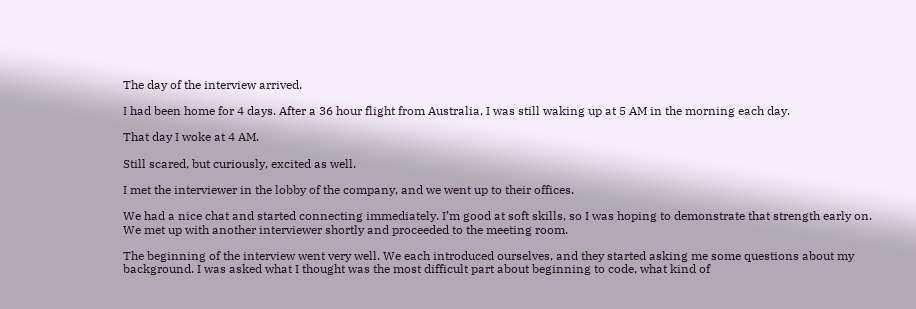The day of the interview arrived.

I had been home for 4 days. After a 36 hour flight from Australia, I was still waking up at 5 AM in the morning each day.

That day I woke at 4 AM.

Still scared, but curiously, excited as well.

I met the interviewer in the lobby of the company, and we went up to their offices.

We had a nice chat and started connecting immediately. I’m good at soft skills, so I was hoping to demonstrate that strength early on. We met up with another interviewer shortly and proceeded to the meeting room.

The beginning of the interview went very well. We each introduced ourselves, and they started asking me some questions about my background. I was asked what I thought was the most difficult part about beginning to code, what kind of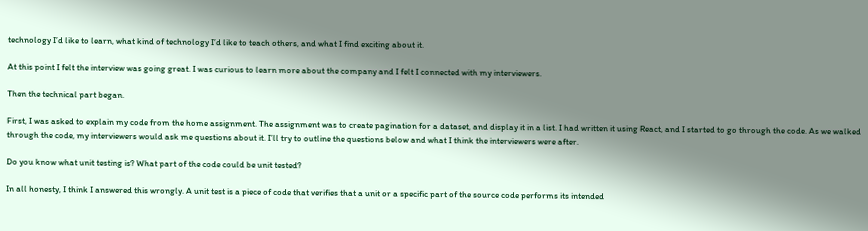technology I’d like to learn, what kind of technology I’d like to teach others, and what I find exciting about it.

At this point I felt the interview was going great. I was curious to learn more about the company and I felt I connected with my interviewers.

Then the technical part began.

First, I was asked to explain my code from the home assignment. The assignment was to create pagination for a dataset, and display it in a list. I had written it using React, and I started to go through the code. As we walked through the code, my interviewers would ask me questions about it. I’ll try to outline the questions below and what I think the interviewers were after.

Do you know what unit testing is? What part of the code could be unit tested?

In all honesty, I think I answered this wrongly. A unit test is a piece of code that verifies that a unit or a specific part of the source code performs its intended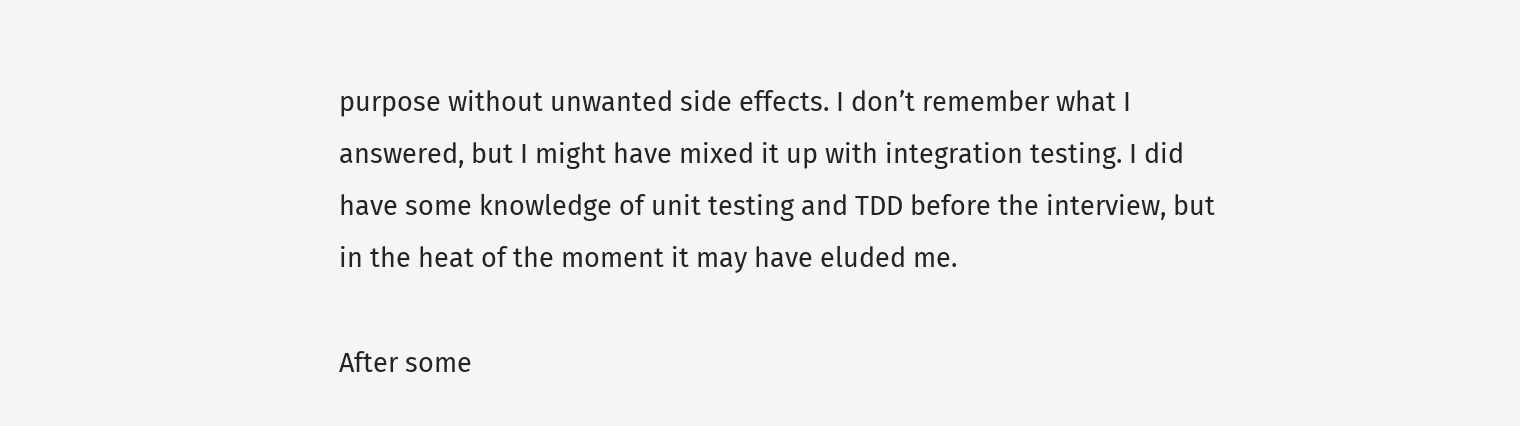purpose without unwanted side effects. I don’t remember what I answered, but I might have mixed it up with integration testing. I did have some knowledge of unit testing and TDD before the interview, but in the heat of the moment it may have eluded me.

After some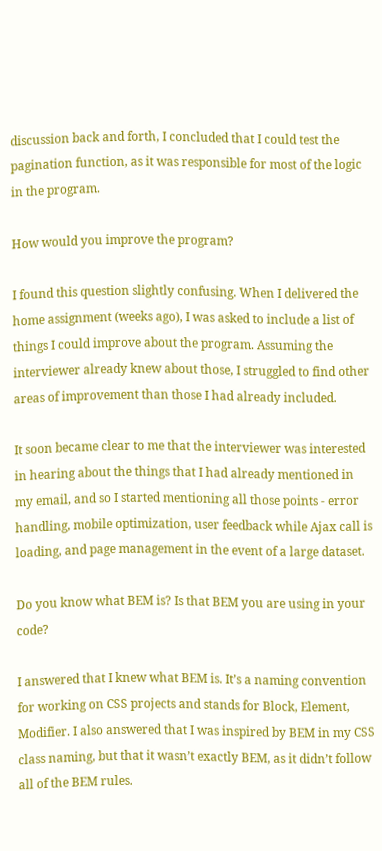discussion back and forth, I concluded that I could test the pagination function, as it was responsible for most of the logic in the program.

How would you improve the program?

I found this question slightly confusing. When I delivered the home assignment (weeks ago), I was asked to include a list of things I could improve about the program. Assuming the interviewer already knew about those, I struggled to find other areas of improvement than those I had already included.

It soon became clear to me that the interviewer was interested in hearing about the things that I had already mentioned in my email, and so I started mentioning all those points - error handling, mobile optimization, user feedback while Ajax call is loading, and page management in the event of a large dataset.

Do you know what BEM is? Is that BEM you are using in your code?

I answered that I knew what BEM is. It’s a naming convention for working on CSS projects and stands for Block, Element, Modifier. I also answered that I was inspired by BEM in my CSS class naming, but that it wasn’t exactly BEM, as it didn’t follow all of the BEM rules.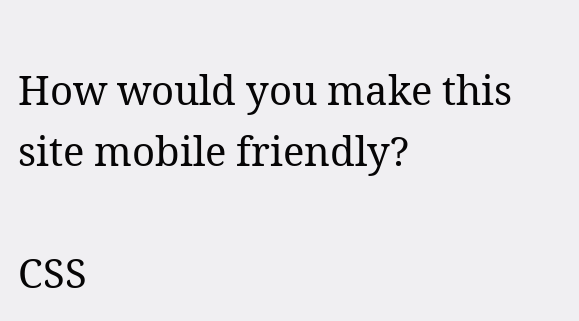How would you make this site mobile friendly?

CSS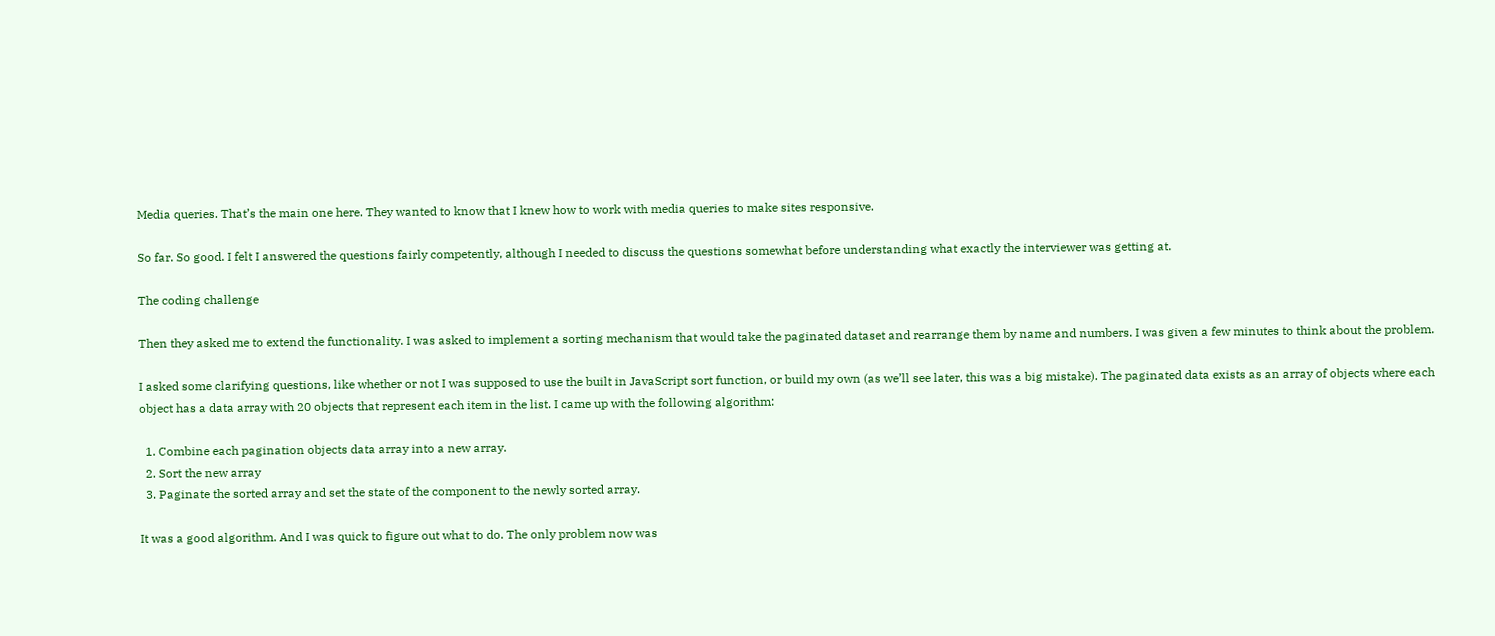Media queries. That’s the main one here. They wanted to know that I knew how to work with media queries to make sites responsive.

So far. So good. I felt I answered the questions fairly competently, although I needed to discuss the questions somewhat before understanding what exactly the interviewer was getting at.

The coding challenge

Then they asked me to extend the functionality. I was asked to implement a sorting mechanism that would take the paginated dataset and rearrange them by name and numbers. I was given a few minutes to think about the problem.

I asked some clarifying questions, like whether or not I was supposed to use the built in JavaScript sort function, or build my own (as we’ll see later, this was a big mistake). The paginated data exists as an array of objects where each object has a data array with 20 objects that represent each item in the list. I came up with the following algorithm:

  1. Combine each pagination objects data array into a new array.
  2. Sort the new array
  3. Paginate the sorted array and set the state of the component to the newly sorted array.

It was a good algorithm. And I was quick to figure out what to do. The only problem now was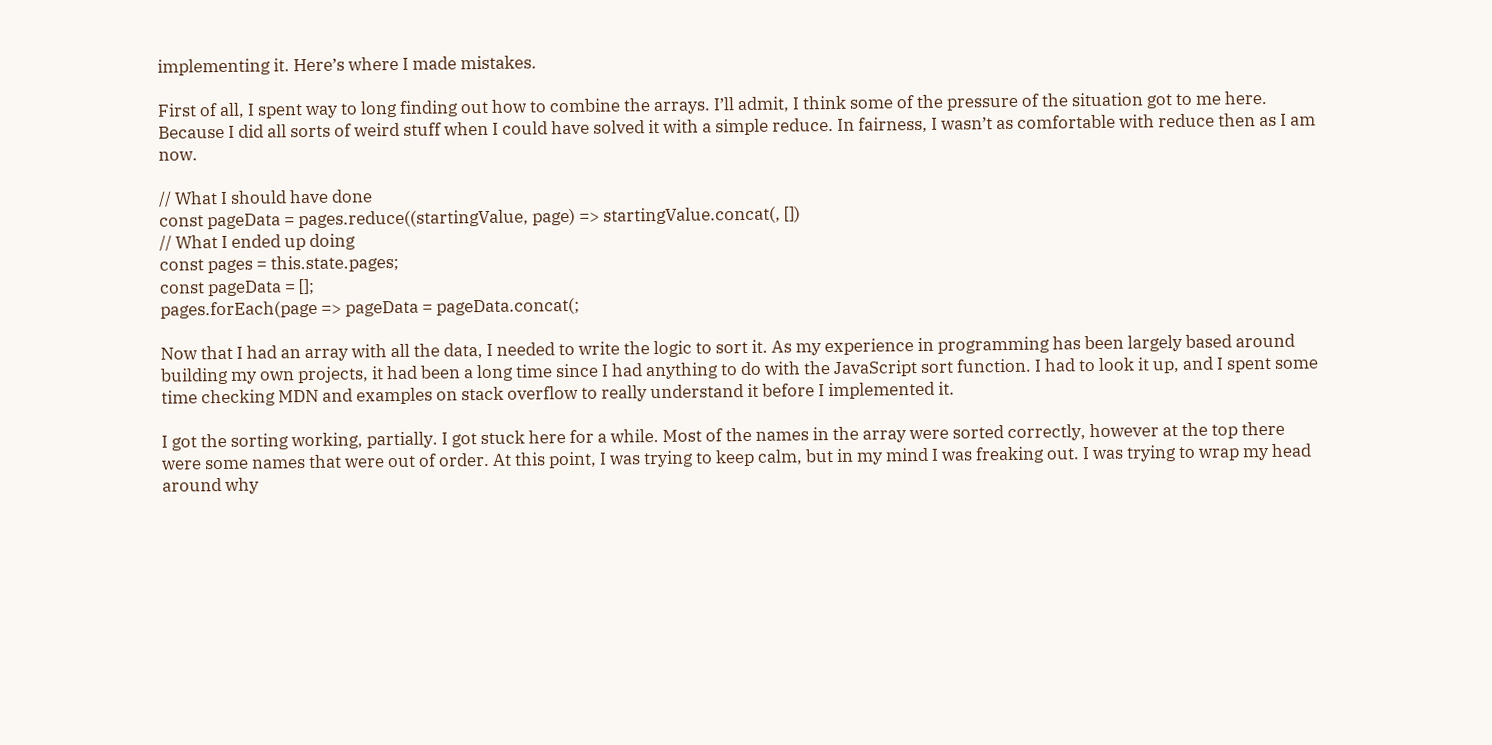implementing it. Here’s where I made mistakes.

First of all, I spent way to long finding out how to combine the arrays. I’ll admit, I think some of the pressure of the situation got to me here. Because I did all sorts of weird stuff when I could have solved it with a simple reduce. In fairness, I wasn’t as comfortable with reduce then as I am now.

// What I should have done
const pageData = pages.reduce((startingValue, page) => startingValue.concat(, [])
// What I ended up doing
const pages = this.state.pages;
const pageData = [];
pages.forEach(page => pageData = pageData.concat(;

Now that I had an array with all the data, I needed to write the logic to sort it. As my experience in programming has been largely based around building my own projects, it had been a long time since I had anything to do with the JavaScript sort function. I had to look it up, and I spent some time checking MDN and examples on stack overflow to really understand it before I implemented it.

I got the sorting working, partially. I got stuck here for a while. Most of the names in the array were sorted correctly, however at the top there were some names that were out of order. At this point, I was trying to keep calm, but in my mind I was freaking out. I was trying to wrap my head around why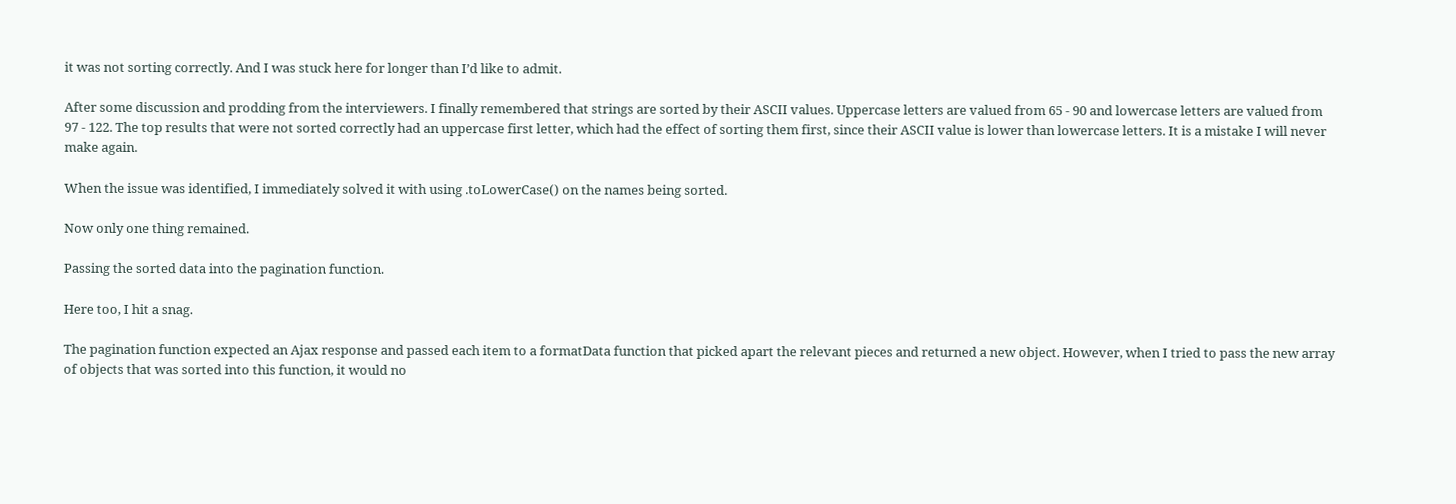it was not sorting correctly. And I was stuck here for longer than I’d like to admit.

After some discussion and prodding from the interviewers. I finally remembered that strings are sorted by their ASCII values. Uppercase letters are valued from 65 - 90 and lowercase letters are valued from 97 - 122. The top results that were not sorted correctly had an uppercase first letter, which had the effect of sorting them first, since their ASCII value is lower than lowercase letters. It is a mistake I will never make again.

When the issue was identified, I immediately solved it with using .toLowerCase() on the names being sorted.

Now only one thing remained.

Passing the sorted data into the pagination function.

Here too, I hit a snag.

The pagination function expected an Ajax response and passed each item to a formatData function that picked apart the relevant pieces and returned a new object. However, when I tried to pass the new array of objects that was sorted into this function, it would no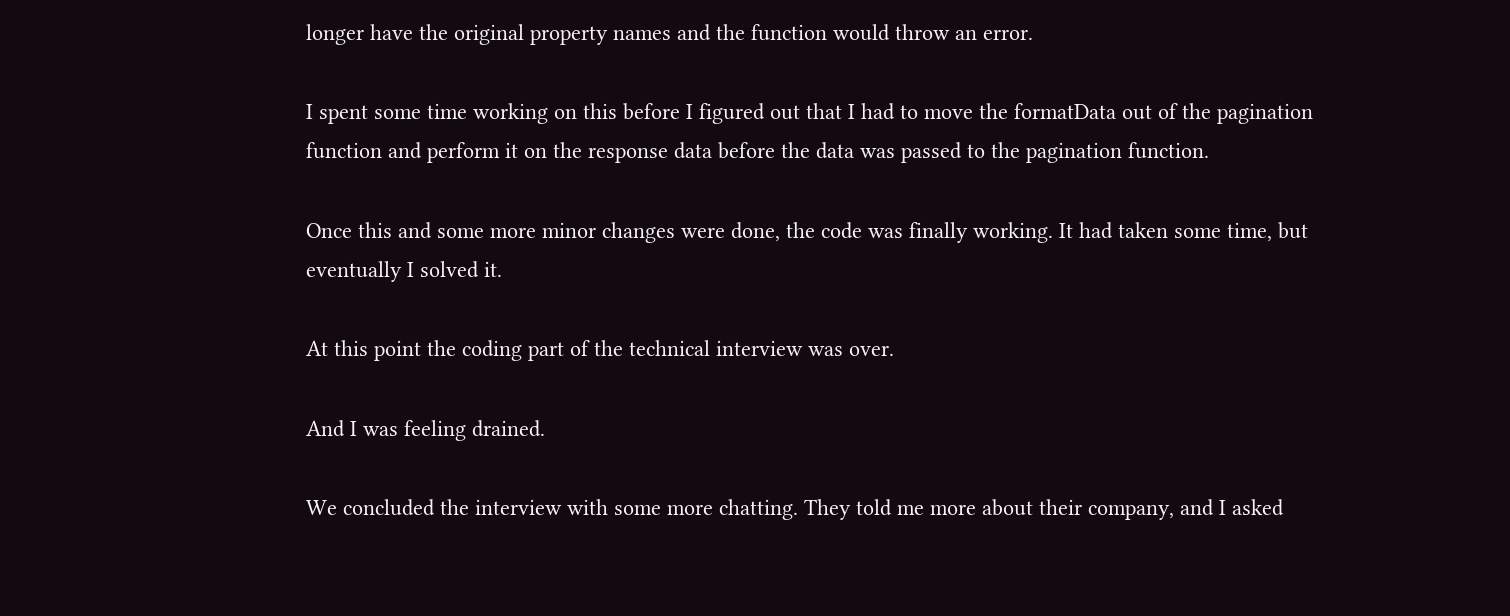longer have the original property names and the function would throw an error.

I spent some time working on this before I figured out that I had to move the formatData out of the pagination function and perform it on the response data before the data was passed to the pagination function.

Once this and some more minor changes were done, the code was finally working. It had taken some time, but eventually I solved it.

At this point the coding part of the technical interview was over.

And I was feeling drained.

We concluded the interview with some more chatting. They told me more about their company, and I asked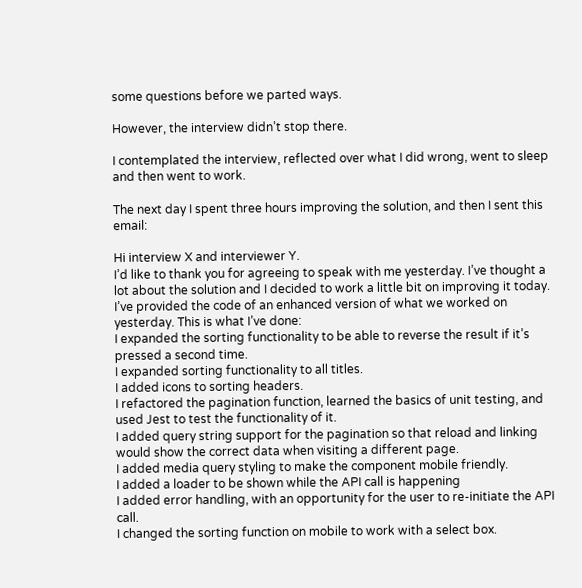some questions before we parted ways.

However, the interview didn’t stop there.

I contemplated the interview, reflected over what I did wrong, went to sleep and then went to work.

The next day I spent three hours improving the solution, and then I sent this email:

Hi interview X and interviewer Y.
I’d like to thank you for agreeing to speak with me yesterday. I’ve thought a lot about the solution and I decided to work a little bit on improving it today. I’ve provided the code of an enhanced version of what we worked on yesterday. This is what I’ve done:
I expanded the sorting functionality to be able to reverse the result if it’s pressed a second time.
I expanded sorting functionality to all titles.
I added icons to sorting headers.
I refactored the pagination function, learned the basics of unit testing, and used Jest to test the functionality of it.
I added query string support for the pagination so that reload and linking would show the correct data when visiting a different page.
I added media query styling to make the component mobile friendly.
I added a loader to be shown while the API call is happening
I added error handling, with an opportunity for the user to re-initiate the API call.
I changed the sorting function on mobile to work with a select box.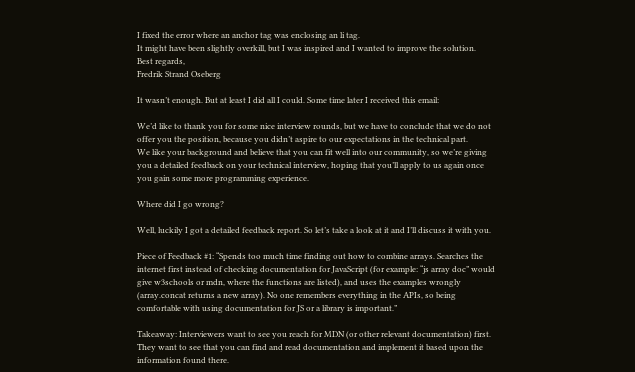I fixed the error where an anchor tag was enclosing an li tag.
It might have been slightly overkill, but I was inspired and I wanted to improve the solution.
Best regards,
Fredrik Strand Oseberg

It wasn’t enough. But at least I did all I could. Some time later I received this email:

We’d like to thank you for some nice interview rounds, but we have to conclude that we do not offer you the position, because you didn’t aspire to our expectations in the technical part.
We like your background and believe that you can fit well into our community, so we’re giving you a detailed feedback on your technical interview, hoping that you’ll apply to us again once you gain some more programming experience.

Where did I go wrong?

Well, luckily I got a detailed feedback report. So let’s take a look at it and I’ll discuss it with you.

Piece of Feedback #1: “Spends too much time finding out how to combine arrays. Searches the internet first instead of checking documentation for JavaScript (for example: “js array doc” would give w3schools or mdn, where the functions are listed), and uses the examples wrongly (array.concat returns a new array). No one remembers everything in the APIs, so being comfortable with using documentation for JS or a library is important.”

Takeaway: Interviewers want to see you reach for MDN (or other relevant documentation) first. They want to see that you can find and read documentation and implement it based upon the information found there.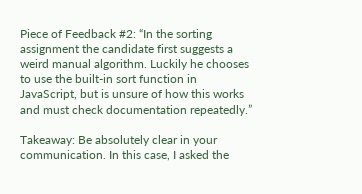Piece of Feedback #2: “In the sorting assignment the candidate first suggests a weird manual algorithm. Luckily he chooses to use the built-in sort function in JavaScript, but is unsure of how this works and must check documentation repeatedly.”

Takeaway: Be absolutely clear in your communication. In this case, I asked the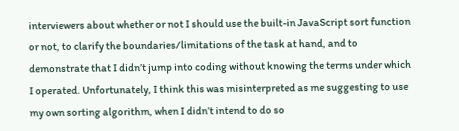interviewers about whether or not I should use the built-in JavaScript sort function or not, to clarify the boundaries/limitations of the task at hand, and to demonstrate that I didn’t jump into coding without knowing the terms under which I operated. Unfortunately, I think this was misinterpreted as me suggesting to use my own sorting algorithm, when I didn’t intend to do so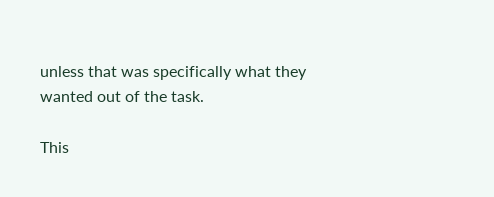unless that was specifically what they wanted out of the task.

This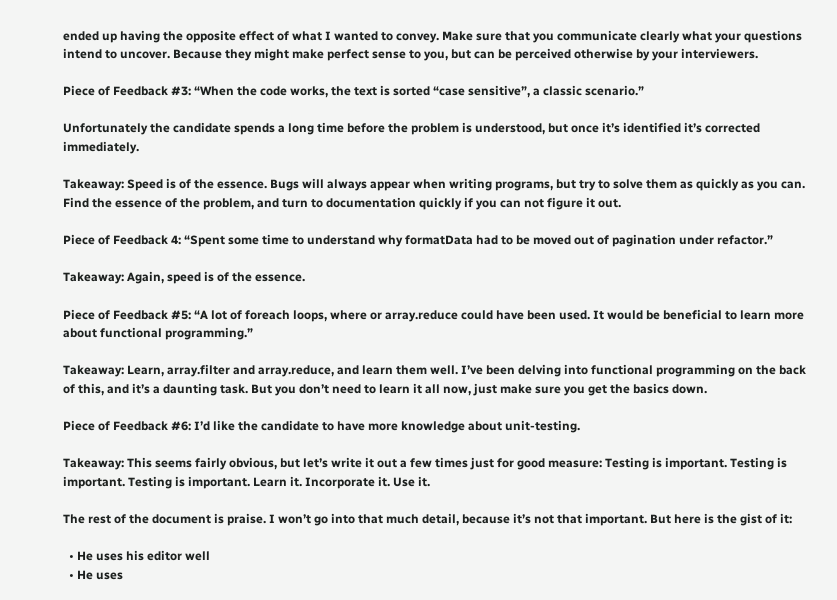ended up having the opposite effect of what I wanted to convey. Make sure that you communicate clearly what your questions intend to uncover. Because they might make perfect sense to you, but can be perceived otherwise by your interviewers.

Piece of Feedback #3: “When the code works, the text is sorted “case sensitive”, a classic scenario.”

Unfortunately the candidate spends a long time before the problem is understood, but once it’s identified it’s corrected immediately.

Takeaway: Speed is of the essence. Bugs will always appear when writing programs, but try to solve them as quickly as you can. Find the essence of the problem, and turn to documentation quickly if you can not figure it out.

Piece of Feedback 4: “Spent some time to understand why formatData had to be moved out of pagination under refactor.”

Takeaway: Again, speed is of the essence.

Piece of Feedback #5: “A lot of foreach loops, where or array.reduce could have been used. It would be beneficial to learn more about functional programming.”

Takeaway: Learn, array.filter and array.reduce, and learn them well. I’ve been delving into functional programming on the back of this, and it’s a daunting task. But you don’t need to learn it all now, just make sure you get the basics down.

Piece of Feedback #6: I’d like the candidate to have more knowledge about unit-testing.

Takeaway: This seems fairly obvious, but let’s write it out a few times just for good measure: Testing is important. Testing is important. Testing is important. Learn it. Incorporate it. Use it.

The rest of the document is praise. I won’t go into that much detail, because it’s not that important. But here is the gist of it:

  • He uses his editor well
  • He uses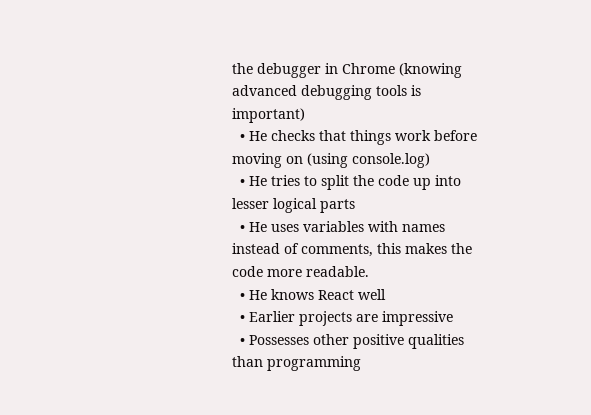the debugger in Chrome (knowing advanced debugging tools is important)
  • He checks that things work before moving on (using console.log)
  • He tries to split the code up into lesser logical parts
  • He uses variables with names instead of comments, this makes the code more readable.
  • He knows React well
  • Earlier projects are impressive
  • Possesses other positive qualities than programming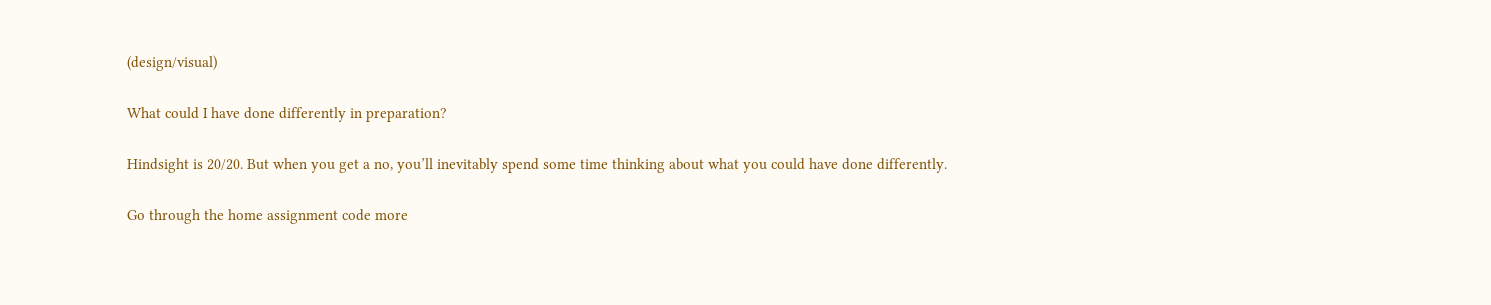(design/visual)

What could I have done differently in preparation?

Hindsight is 20/20. But when you get a no, you’ll inevitably spend some time thinking about what you could have done differently.

Go through the home assignment code more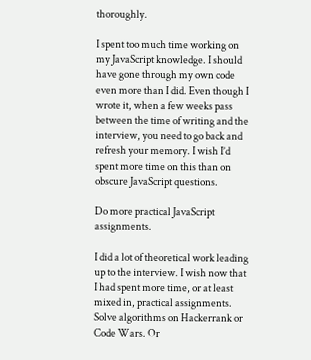thoroughly.

I spent too much time working on my JavaScript knowledge. I should have gone through my own code even more than I did. Even though I wrote it, when a few weeks pass between the time of writing and the interview, you need to go back and refresh your memory. I wish I’d spent more time on this than on obscure JavaScript questions.

Do more practical JavaScript assignments.

I did a lot of theoretical work leading up to the interview. I wish now that I had spent more time, or at least mixed in, practical assignments. Solve algorithms on Hackerrank or Code Wars. Or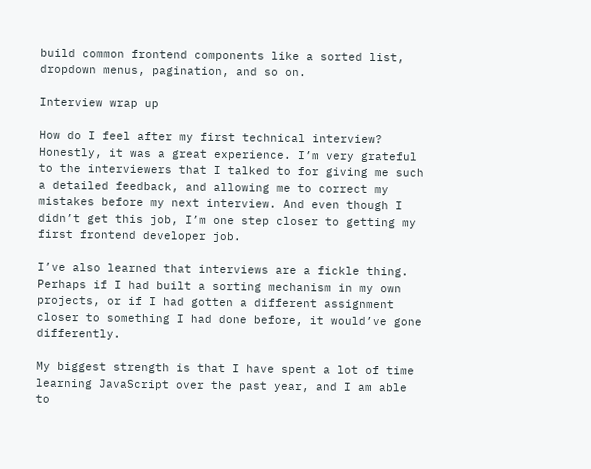build common frontend components like a sorted list, dropdown menus, pagination, and so on.

Interview wrap up

How do I feel after my first technical interview? Honestly, it was a great experience. I’m very grateful to the interviewers that I talked to for giving me such a detailed feedback, and allowing me to correct my mistakes before my next interview. And even though I didn’t get this job, I’m one step closer to getting my first frontend developer job.

I’ve also learned that interviews are a fickle thing. Perhaps if I had built a sorting mechanism in my own projects, or if I had gotten a different assignment closer to something I had done before, it would’ve gone differently.

My biggest strength is that I have spent a lot of time learning JavaScript over the past year, and I am able to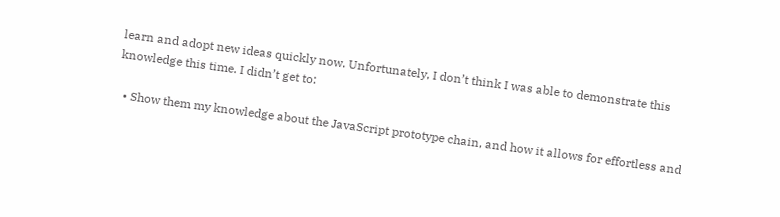learn and adopt new ideas quickly now. Unfortunately, I don’t think I was able to demonstrate this knowledge this time. I didn’t get to:

  • Show them my knowledge about the JavaScript prototype chain, and how it allows for effortless and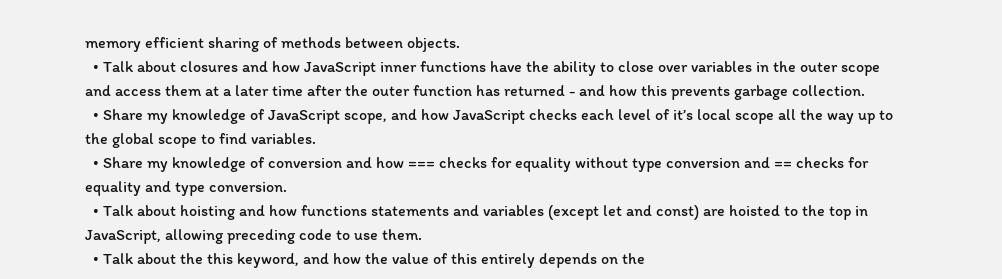memory efficient sharing of methods between objects.
  • Talk about closures and how JavaScript inner functions have the ability to close over variables in the outer scope and access them at a later time after the outer function has returned - and how this prevents garbage collection.
  • Share my knowledge of JavaScript scope, and how JavaScript checks each level of it’s local scope all the way up to the global scope to find variables.
  • Share my knowledge of conversion and how === checks for equality without type conversion and == checks for equality and type conversion.
  • Talk about hoisting and how functions statements and variables (except let and const) are hoisted to the top in JavaScript, allowing preceding code to use them.
  • Talk about the this keyword, and how the value of this entirely depends on the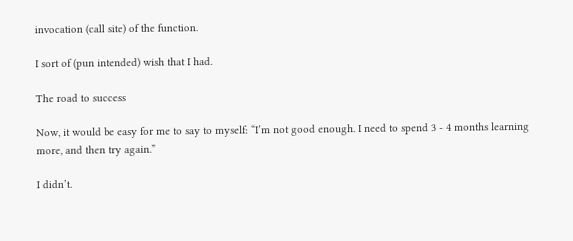invocation (call site) of the function.

I sort of (pun intended) wish that I had.

The road to success

Now, it would be easy for me to say to myself: “I’m not good enough. I need to spend 3 - 4 months learning more, and then try again.”

I didn’t.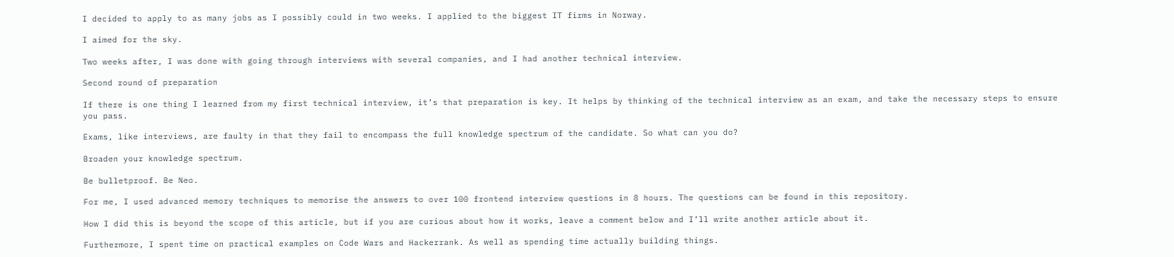I decided to apply to as many jobs as I possibly could in two weeks. I applied to the biggest IT firms in Norway.

I aimed for the sky.

Two weeks after, I was done with going through interviews with several companies, and I had another technical interview.

Second round of preparation

If there is one thing I learned from my first technical interview, it’s that preparation is key. It helps by thinking of the technical interview as an exam, and take the necessary steps to ensure you pass.

Exams, like interviews, are faulty in that they fail to encompass the full knowledge spectrum of the candidate. So what can you do?

Broaden your knowledge spectrum.

Be bulletproof. Be Neo.

For me, I used advanced memory techniques to memorise the answers to over 100 frontend interview questions in 8 hours. The questions can be found in this repository.

How I did this is beyond the scope of this article, but if you are curious about how it works, leave a comment below and I’ll write another article about it.

Furthermore, I spent time on practical examples on Code Wars and Hackerrank. As well as spending time actually building things.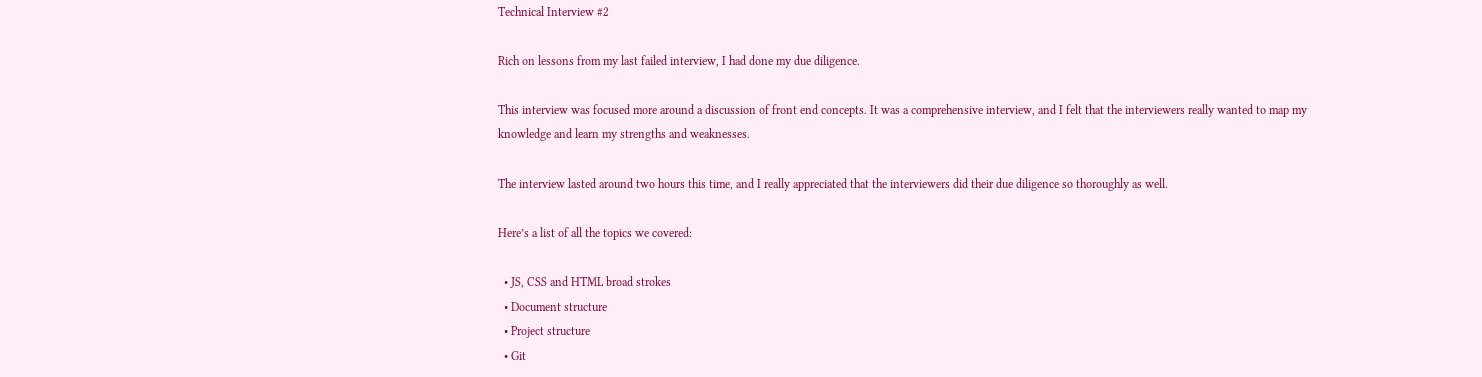Technical Interview #2

Rich on lessons from my last failed interview, I had done my due diligence.

This interview was focused more around a discussion of front end concepts. It was a comprehensive interview, and I felt that the interviewers really wanted to map my knowledge and learn my strengths and weaknesses.

The interview lasted around two hours this time, and I really appreciated that the interviewers did their due diligence so thoroughly as well.

Here’s a list of all the topics we covered:

  • JS, CSS and HTML broad strokes
  • Document structure
  • Project structure
  • Git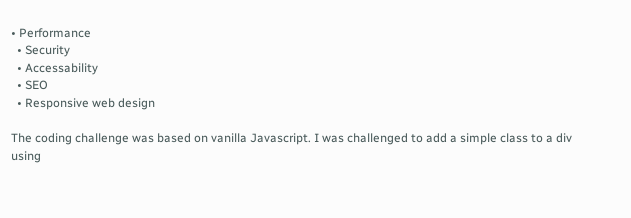• Performance
  • Security
  • Accessability
  • SEO
  • Responsive web design

The coding challenge was based on vanilla Javascript. I was challenged to add a simple class to a div using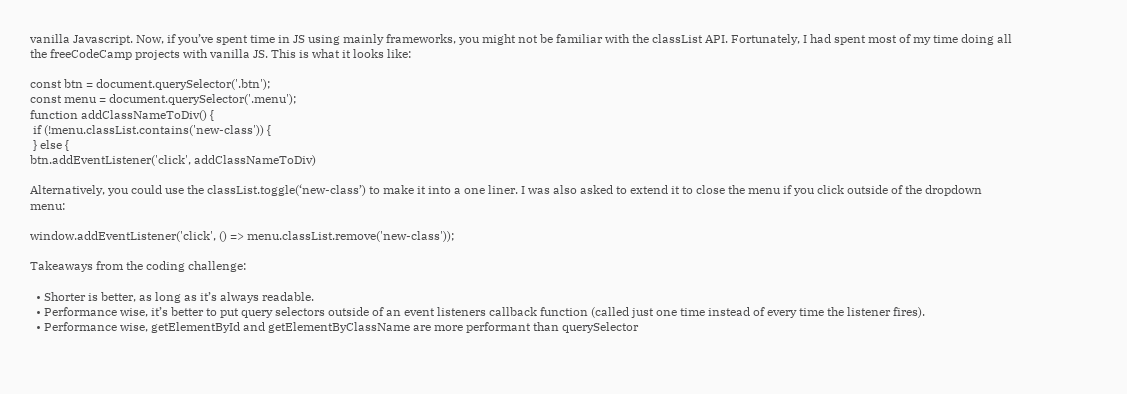vanilla Javascript. Now, if you’ve spent time in JS using mainly frameworks, you might not be familiar with the classList API. Fortunately, I had spent most of my time doing all the freeCodeCamp projects with vanilla JS. This is what it looks like:

const btn = document.querySelector('.btn');
const menu = document.querySelector('.menu');
function addClassNameToDiv() {
 if (!menu.classList.contains('new-class')) {
 } else {
btn.addEventListener('click', addClassNameToDiv)

Alternatively, you could use the classList.toggle(‘new-class’) to make it into a one liner. I was also asked to extend it to close the menu if you click outside of the dropdown menu:

window.addEventListener('click', () => menu.classList.remove('new-class'));

Takeaways from the coding challenge:

  • Shorter is better, as long as it’s always readable.
  • Performance wise, it’s better to put query selectors outside of an event listeners callback function (called just one time instead of every time the listener fires).
  • Performance wise, getElementById and getElementByClassName are more performant than querySelector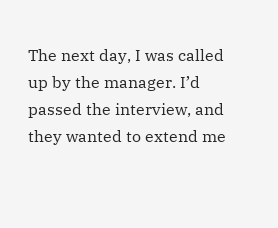The next day, I was called up by the manager. I’d passed the interview, and they wanted to extend me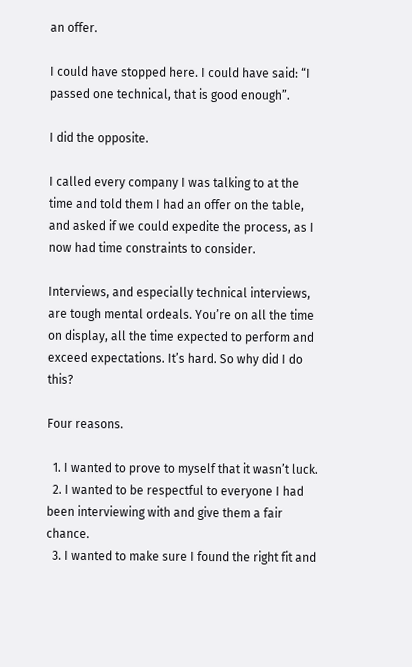an offer.

I could have stopped here. I could have said: “I passed one technical, that is good enough”.

I did the opposite.

I called every company I was talking to at the time and told them I had an offer on the table, and asked if we could expedite the process, as I now had time constraints to consider.

Interviews, and especially technical interviews, are tough mental ordeals. You’re on all the time on display, all the time expected to perform and exceed expectations. It’s hard. So why did I do this?

Four reasons.

  1. I wanted to prove to myself that it wasn’t luck.
  2. I wanted to be respectful to everyone I had been interviewing with and give them a fair chance.
  3. I wanted to make sure I found the right fit and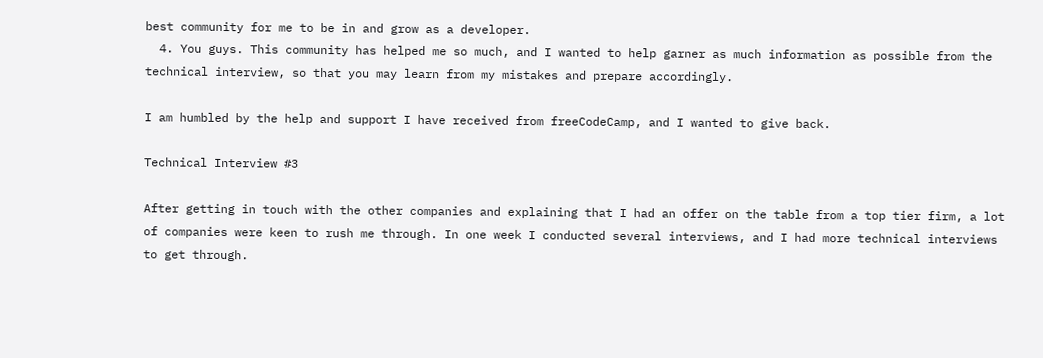best community for me to be in and grow as a developer.
  4. You guys. This community has helped me so much, and I wanted to help garner as much information as possible from the technical interview, so that you may learn from my mistakes and prepare accordingly.

I am humbled by the help and support I have received from freeCodeCamp, and I wanted to give back.

Technical Interview #3

After getting in touch with the other companies and explaining that I had an offer on the table from a top tier firm, a lot of companies were keen to rush me through. In one week I conducted several interviews, and I had more technical interviews to get through.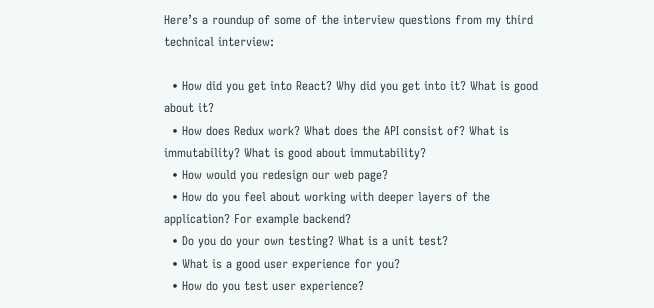Here’s a roundup of some of the interview questions from my third technical interview:

  • How did you get into React? Why did you get into it? What is good about it?
  • How does Redux work? What does the API consist of? What is immutability? What is good about immutability?
  • How would you redesign our web page?
  • How do you feel about working with deeper layers of the application? For example backend?
  • Do you do your own testing? What is a unit test?
  • What is a good user experience for you?
  • How do you test user experience?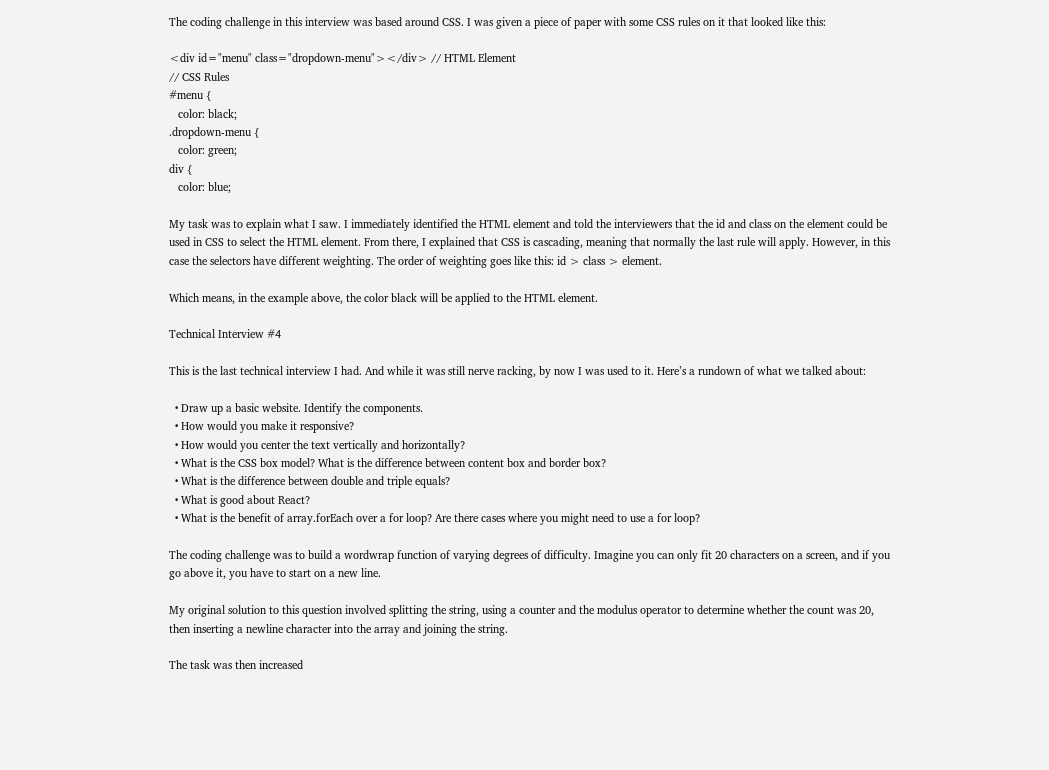The coding challenge in this interview was based around CSS. I was given a piece of paper with some CSS rules on it that looked like this:

<div id="menu" class="dropdown-menu"></div> // HTML Element
// CSS Rules
#menu {
   color: black;
.dropdown-menu {
   color: green;
div {
   color: blue;

My task was to explain what I saw. I immediately identified the HTML element and told the interviewers that the id and class on the element could be used in CSS to select the HTML element. From there, I explained that CSS is cascading, meaning that normally the last rule will apply. However, in this case the selectors have different weighting. The order of weighting goes like this: id > class > element.

Which means, in the example above, the color black will be applied to the HTML element.

Technical Interview #4

This is the last technical interview I had. And while it was still nerve racking, by now I was used to it. Here’s a rundown of what we talked about:

  • Draw up a basic website. Identify the components.
  • How would you make it responsive?
  • How would you center the text vertically and horizontally?
  • What is the CSS box model? What is the difference between content box and border box?
  • What is the difference between double and triple equals?
  • What is good about React?
  • What is the benefit of array.forEach over a for loop? Are there cases where you might need to use a for loop?

The coding challenge was to build a wordwrap function of varying degrees of difficulty. Imagine you can only fit 20 characters on a screen, and if you go above it, you have to start on a new line.

My original solution to this question involved splitting the string, using a counter and the modulus operator to determine whether the count was 20, then inserting a newline character into the array and joining the string.

The task was then increased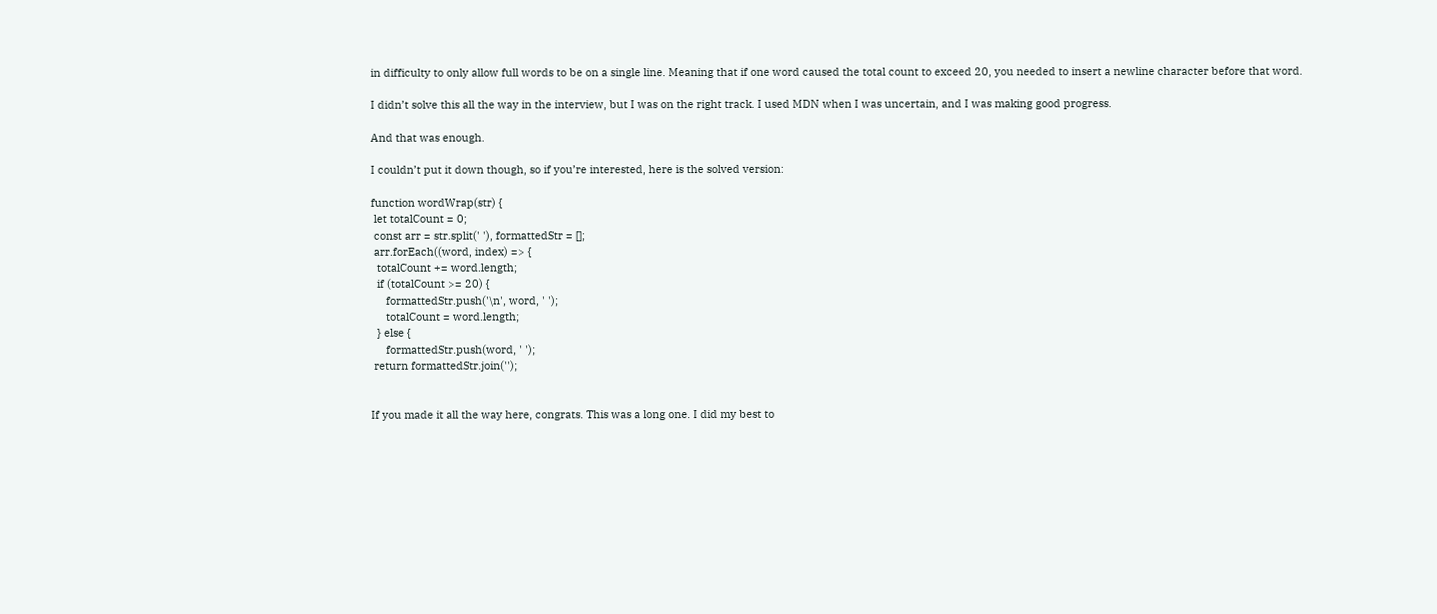in difficulty to only allow full words to be on a single line. Meaning that if one word caused the total count to exceed 20, you needed to insert a newline character before that word.

I didn’t solve this all the way in the interview, but I was on the right track. I used MDN when I was uncertain, and I was making good progress.

And that was enough.

I couldn’t put it down though, so if you’re interested, here is the solved version:

function wordWrap(str) {
 let totalCount = 0;
 const arr = str.split(' '), formattedStr = [];
 arr.forEach((word, index) => {
  totalCount += word.length;
  if (totalCount >= 20) {
     formattedStr.push('\n', word, ' ');
     totalCount = word.length;
  } else {
     formattedStr.push(word, ' ');
 return formattedStr.join('');


If you made it all the way here, congrats. This was a long one. I did my best to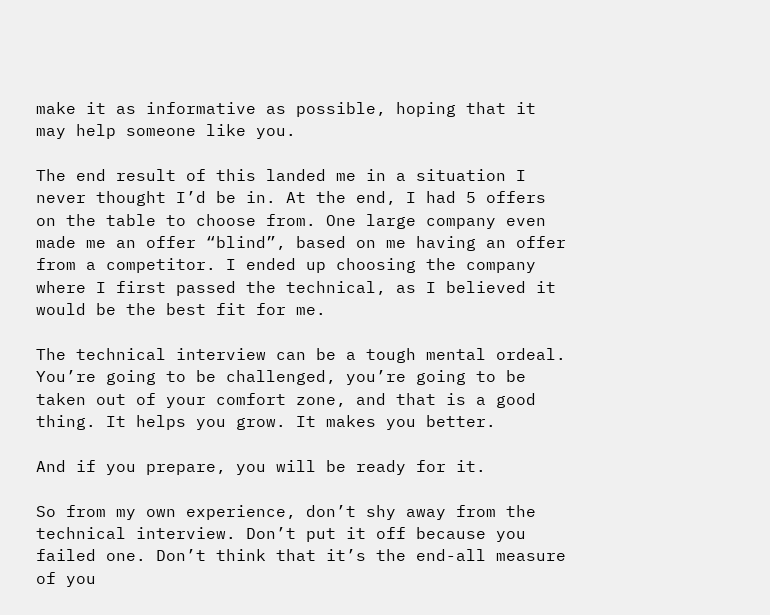make it as informative as possible, hoping that it may help someone like you.

The end result of this landed me in a situation I never thought I’d be in. At the end, I had 5 offers on the table to choose from. One large company even made me an offer “blind”, based on me having an offer from a competitor. I ended up choosing the company where I first passed the technical, as I believed it would be the best fit for me.

The technical interview can be a tough mental ordeal. You’re going to be challenged, you’re going to be taken out of your comfort zone, and that is a good thing. It helps you grow. It makes you better.

And if you prepare, you will be ready for it.

So from my own experience, don’t shy away from the technical interview. Don’t put it off because you failed one. Don’t think that it’s the end-all measure of you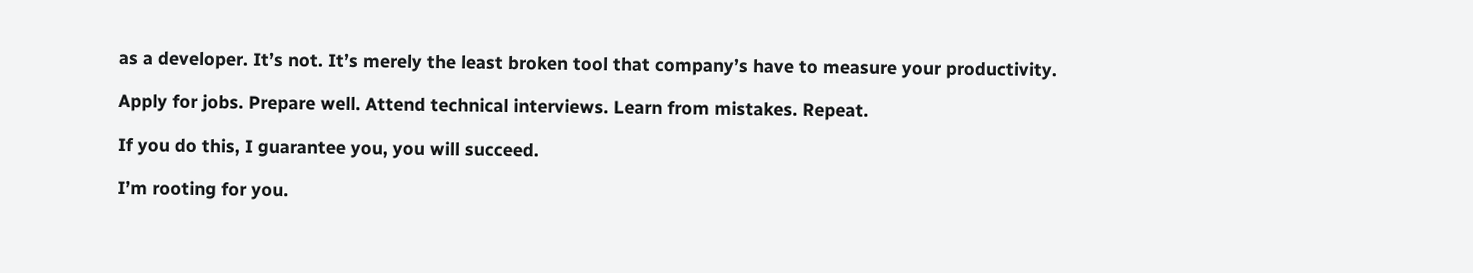as a developer. It’s not. It’s merely the least broken tool that company’s have to measure your productivity.

Apply for jobs. Prepare well. Attend technical interviews. Learn from mistakes. Repeat.

If you do this, I guarantee you, you will succeed.

I’m rooting for you.